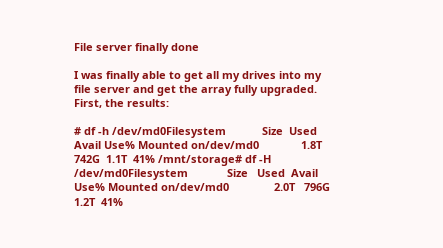File server finally done

I was finally able to get all my drives into my file server and get the array fully upgraded. First, the results:

# df -h /dev/md0Filesystem            Size  Used Avail Use% Mounted on/dev/md0              1.8T  742G  1.1T  41% /mnt/storage# df -H /dev/md0Filesystem             Size   Used  Avail Use% Mounted on/dev/md0               2.0T   796G   1.2T  41%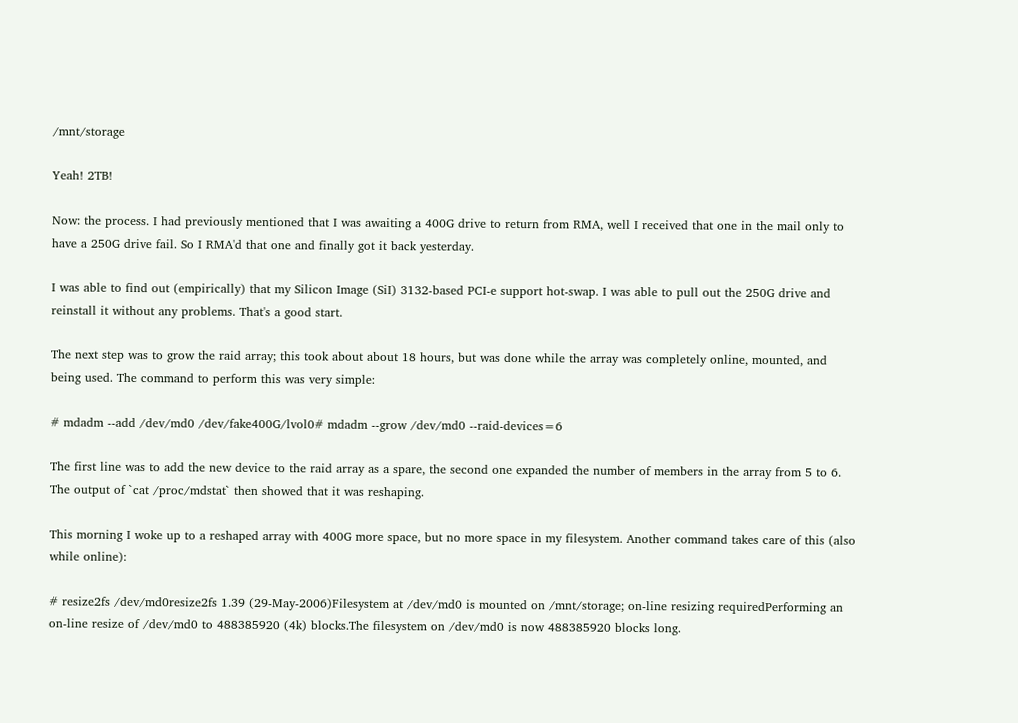/mnt/storage

Yeah! 2TB!

Now: the process. I had previously mentioned that I was awaiting a 400G drive to return from RMA, well I received that one in the mail only to have a 250G drive fail. So I RMA'd that one and finally got it back yesterday.

I was able to find out (empirically) that my Silicon Image (SiI) 3132-based PCI-e support hot-swap. I was able to pull out the 250G drive and reinstall it without any problems. That's a good start.

The next step was to grow the raid array; this took about about 18 hours, but was done while the array was completely online, mounted, and being used. The command to perform this was very simple:

# mdadm --add /dev/md0 /dev/fake400G/lvol0# mdadm --grow /dev/md0 --raid-devices=6

The first line was to add the new device to the raid array as a spare, the second one expanded the number of members in the array from 5 to 6. The output of `cat /proc/mdstat` then showed that it was reshaping.

This morning I woke up to a reshaped array with 400G more space, but no more space in my filesystem. Another command takes care of this (also while online):

# resize2fs /dev/md0resize2fs 1.39 (29-May-2006)Filesystem at /dev/md0 is mounted on /mnt/storage; on-line resizing requiredPerforming an on-line resize of /dev/md0 to 488385920 (4k) blocks.The filesystem on /dev/md0 is now 488385920 blocks long.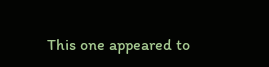This one appeared to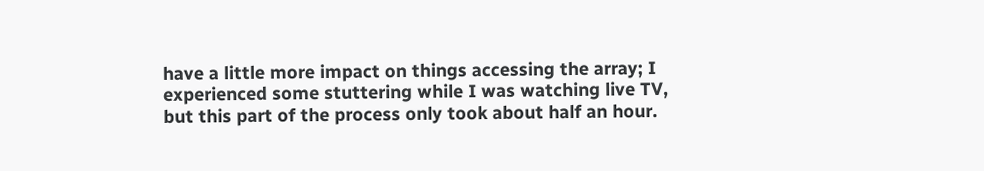have a little more impact on things accessing the array; I experienced some stuttering while I was watching live TV, but this part of the process only took about half an hour.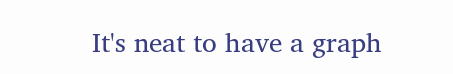It's neat to have a graph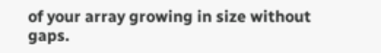of your array growing in size without gaps.